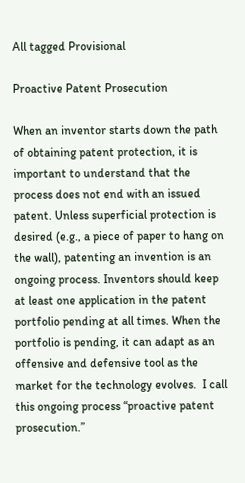All tagged Provisional

Proactive Patent Prosecution

When an inventor starts down the path of obtaining patent protection, it is important to understand that the process does not end with an issued patent. Unless superficial protection is desired (e.g., a piece of paper to hang on the wall), patenting an invention is an ongoing process. Inventors should keep at least one application in the patent portfolio pending at all times. When the portfolio is pending, it can adapt as an offensive and defensive tool as the market for the technology evolves.  I call this ongoing process “proactive patent prosecution.”